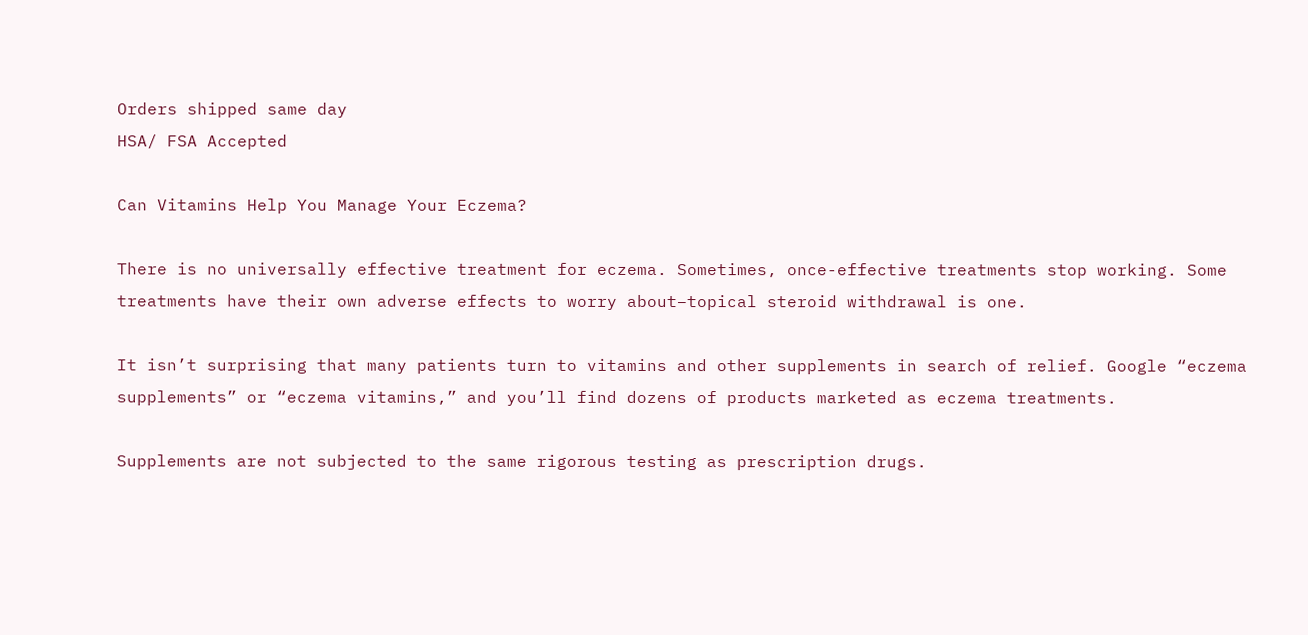Orders shipped same day
HSA/ FSA Accepted

Can Vitamins Help You Manage Your Eczema?

There is no universally effective treatment for eczema. Sometimes, once-effective treatments stop working. Some treatments have their own adverse effects to worry about–topical steroid withdrawal is one.

It isn’t surprising that many patients turn to vitamins and other supplements in search of relief. Google “eczema supplements” or “eczema vitamins,” and you’ll find dozens of products marketed as eczema treatments.

Supplements are not subjected to the same rigorous testing as prescription drugs.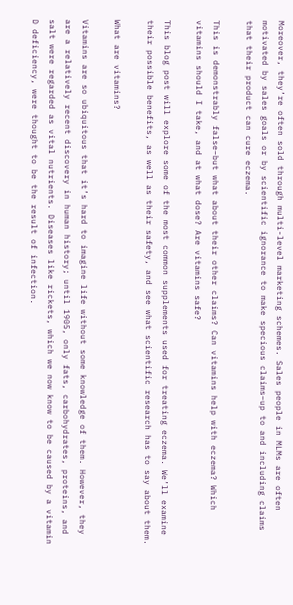Moreover, they’re often sold through multi-level marketing schemes. Sales people in MLMs are often motivated by sales goals or by scientific ignorance to make specious claims–up to and including claims that their product can cure eczema.

This is demonstrably false–but what about their other claims? Can vitamins help with eczema? Which vitamins should I take, and at what dose? Are vitamins safe?

This blog post will explore some of the most common supplements used for treating eczema. We’ll examine their possible benefits, as well as their safety, and see what scientific research has to say about them.

What are vitamins?

Vitamins are so ubiquitous that it’s hard to imagine life without some knowledge of them. However, they are a relatively recent discovery in human history; until 1905, only fats, carbohydrates, proteins, and salt were regarded as vital nutrients. Diseases like rickets, which we now know to be caused by a vitamin D deficiency, were thought to be the result of infection.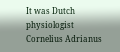It was Dutch physiologist Cornelius Adrianus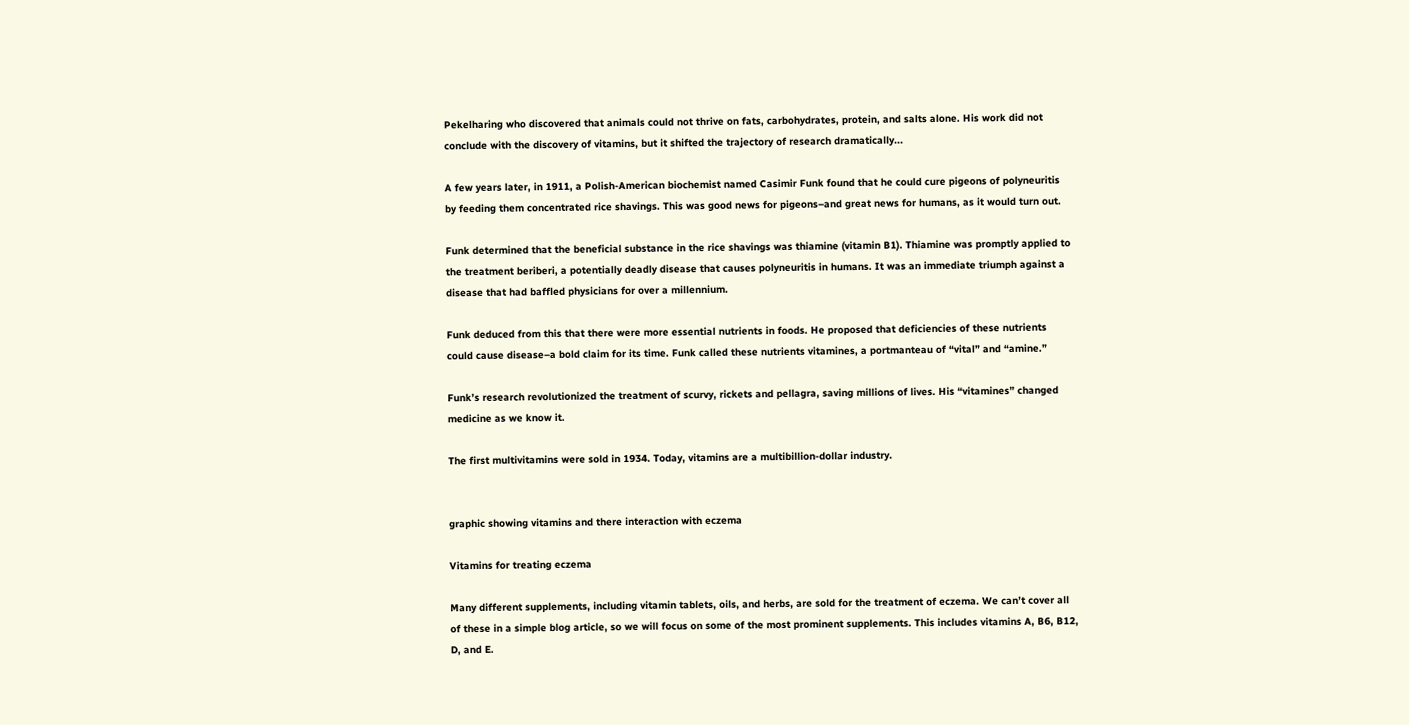Pekelharing who discovered that animals could not thrive on fats, carbohydrates, protein, and salts alone. His work did not conclude with the discovery of vitamins, but it shifted the trajectory of research dramatically...

A few years later, in 1911, a Polish-American biochemist named Casimir Funk found that he could cure pigeons of polyneuritis by feeding them concentrated rice shavings. This was good news for pigeons–and great news for humans, as it would turn out.

Funk determined that the beneficial substance in the rice shavings was thiamine (vitamin B1). Thiamine was promptly applied to the treatment beriberi, a potentially deadly disease that causes polyneuritis in humans. It was an immediate triumph against a disease that had baffled physicians for over a millennium.

Funk deduced from this that there were more essential nutrients in foods. He proposed that deficiencies of these nutrients could cause disease–a bold claim for its time. Funk called these nutrients vitamines, a portmanteau of “vital” and “amine.”

Funk’s research revolutionized the treatment of scurvy, rickets and pellagra, saving millions of lives. His “vitamines” changed medicine as we know it.

The first multivitamins were sold in 1934. Today, vitamins are a multibillion-dollar industry.


graphic showing vitamins and there interaction with eczema

Vitamins for treating eczema

Many different supplements, including vitamin tablets, oils, and herbs, are sold for the treatment of eczema. We can’t cover all of these in a simple blog article, so we will focus on some of the most prominent supplements. This includes vitamins A, B6, B12, D, and E.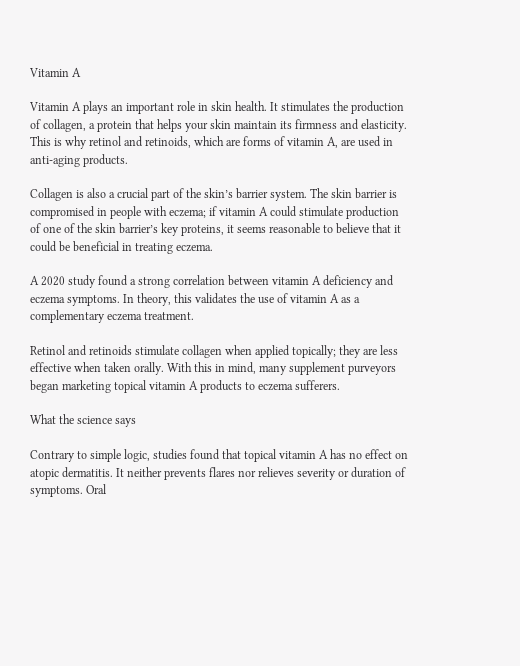Vitamin A

Vitamin A plays an important role in skin health. It stimulates the production of collagen, a protein that helps your skin maintain its firmness and elasticity. This is why retinol and retinoids, which are forms of vitamin A, are used in anti-aging products.

Collagen is also a crucial part of the skin’s barrier system. The skin barrier is compromised in people with eczema; if vitamin A could stimulate production of one of the skin barrier’s key proteins, it seems reasonable to believe that it could be beneficial in treating eczema.

A 2020 study found a strong correlation between vitamin A deficiency and eczema symptoms. In theory, this validates the use of vitamin A as a complementary eczema treatment.

Retinol and retinoids stimulate collagen when applied topically; they are less effective when taken orally. With this in mind, many supplement purveyors began marketing topical vitamin A products to eczema sufferers.

What the science says

Contrary to simple logic, studies found that topical vitamin A has no effect on atopic dermatitis. It neither prevents flares nor relieves severity or duration of symptoms. Oral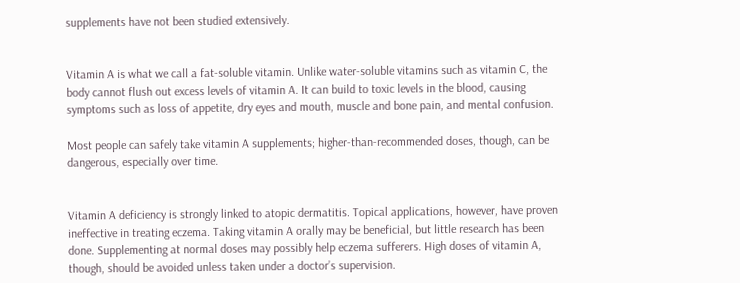supplements have not been studied extensively.


Vitamin A is what we call a fat-soluble vitamin. Unlike water-soluble vitamins such as vitamin C, the body cannot flush out excess levels of vitamin A. It can build to toxic levels in the blood, causing symptoms such as loss of appetite, dry eyes and mouth, muscle and bone pain, and mental confusion.

Most people can safely take vitamin A supplements; higher-than-recommended doses, though, can be dangerous, especially over time.


Vitamin A deficiency is strongly linked to atopic dermatitis. Topical applications, however, have proven ineffective in treating eczema. Taking vitamin A orally may be beneficial, but little research has been done. Supplementing at normal doses may possibly help eczema sufferers. High doses of vitamin A, though, should be avoided unless taken under a doctor’s supervision.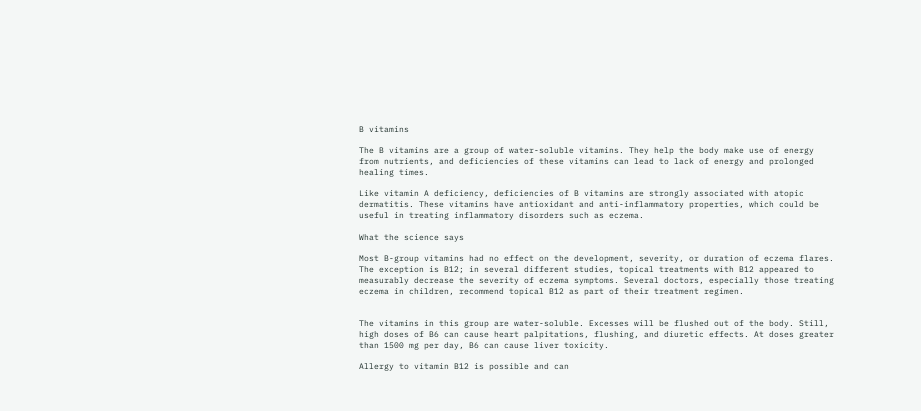B vitamins

The B vitamins are a group of water-soluble vitamins. They help the body make use of energy from nutrients, and deficiencies of these vitamins can lead to lack of energy and prolonged healing times.

Like vitamin A deficiency, deficiencies of B vitamins are strongly associated with atopic dermatitis. These vitamins have antioxidant and anti-inflammatory properties, which could be useful in treating inflammatory disorders such as eczema.

What the science says

Most B-group vitamins had no effect on the development, severity, or duration of eczema flares. The exception is B12; in several different studies, topical treatments with B12 appeared to measurably decrease the severity of eczema symptoms. Several doctors, especially those treating eczema in children, recommend topical B12 as part of their treatment regimen.


The vitamins in this group are water-soluble. Excesses will be flushed out of the body. Still, high doses of B6 can cause heart palpitations, flushing, and diuretic effects. At doses greater than 1500 mg per day, B6 can cause liver toxicity.

Allergy to vitamin B12 is possible and can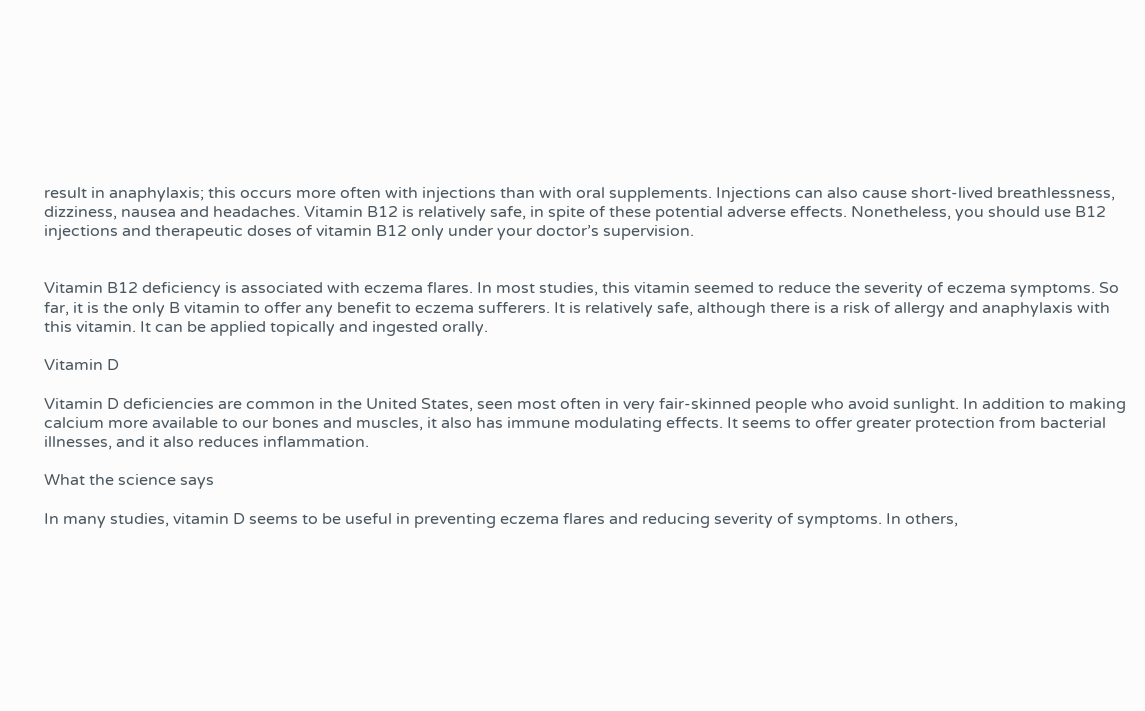result in anaphylaxis; this occurs more often with injections than with oral supplements. Injections can also cause short-lived breathlessness, dizziness, nausea and headaches. Vitamin B12 is relatively safe, in spite of these potential adverse effects. Nonetheless, you should use B12 injections and therapeutic doses of vitamin B12 only under your doctor’s supervision.


Vitamin B12 deficiency is associated with eczema flares. In most studies, this vitamin seemed to reduce the severity of eczema symptoms. So far, it is the only B vitamin to offer any benefit to eczema sufferers. It is relatively safe, although there is a risk of allergy and anaphylaxis with this vitamin. It can be applied topically and ingested orally.

Vitamin D

Vitamin D deficiencies are common in the United States, seen most often in very fair-skinned people who avoid sunlight. In addition to making calcium more available to our bones and muscles, it also has immune modulating effects. It seems to offer greater protection from bacterial illnesses, and it also reduces inflammation.

What the science says

In many studies, vitamin D seems to be useful in preventing eczema flares and reducing severity of symptoms. In others,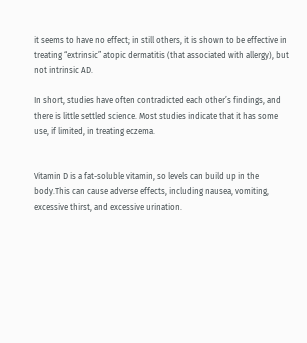it seems to have no effect; in still others, it is shown to be effective in treating “extrinsic” atopic dermatitis (that associated with allergy), but not intrinsic AD.

In short, studies have often contradicted each other’s findings, and there is little settled science. Most studies indicate that it has some use, if limited, in treating eczema.


Vitamin D is a fat-soluble vitamin, so levels can build up in the body.This can cause adverse effects, including nausea, vomiting, excessive thirst, and excessive urination.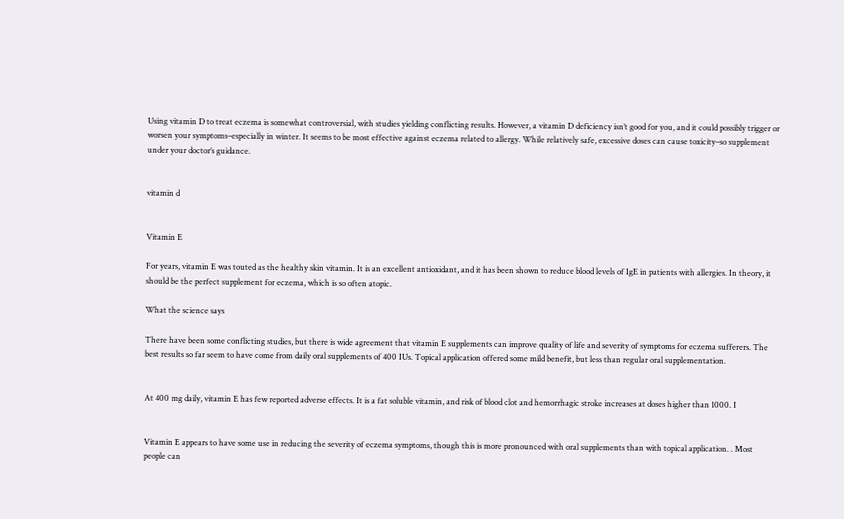Using vitamin D to treat eczema is somewhat controversial, with studies yielding conflicting results. However, a vitamin D deficiency isn’t good for you, and it could possibly trigger or worsen your symptoms–especially in winter. It seems to be most effective against eczema related to allergy. While relatively safe, excessive doses can cause toxicity–so supplement under your doctor’s guidance.


vitamin d


Vitamin E

For years, vitamin E was touted as the healthy skin vitamin. It is an excellent antioxidant, and it has been shown to reduce blood levels of IgE in patients with allergies. In theory, it should be the perfect supplement for eczema, which is so often atopic.

What the science says

There have been some conflicting studies, but there is wide agreement that vitamin E supplements can improve quality of life and severity of symptoms for eczema sufferers. The best results so far seem to have come from daily oral supplements of 400 IUs. Topical application offered some mild benefit, but less than regular oral supplementation.


At 400 mg daily, vitamin E has few reported adverse effects. It is a fat soluble vitamin, and risk of blood clot and hemorrhagic stroke increases at doses higher than 1000. I


Vitamin E appears to have some use in reducing the severity of eczema symptoms, though this is more pronounced with oral supplements than with topical application. . Most people can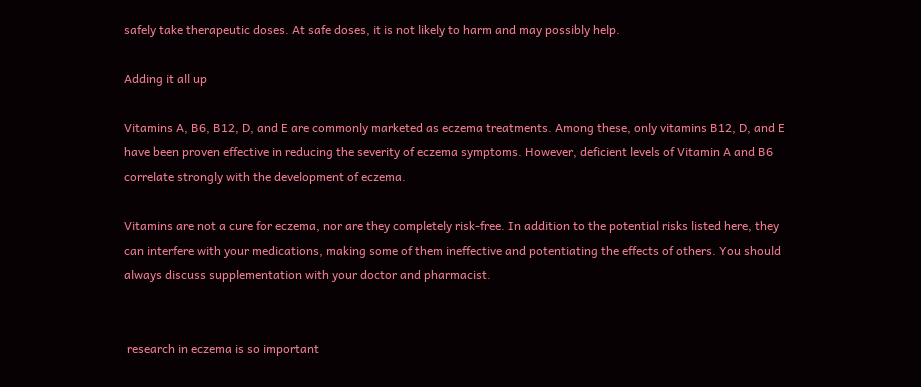safely take therapeutic doses. At safe doses, it is not likely to harm and may possibly help.

Adding it all up

Vitamins A, B6, B12, D, and E are commonly marketed as eczema treatments. Among these, only vitamins B12, D, and E have been proven effective in reducing the severity of eczema symptoms. However, deficient levels of Vitamin A and B6 correlate strongly with the development of eczema.

Vitamins are not a cure for eczema, nor are they completely risk-free. In addition to the potential risks listed here, they can interfere with your medications, making some of them ineffective and potentiating the effects of others. You should always discuss supplementation with your doctor and pharmacist.


 research in eczema is so important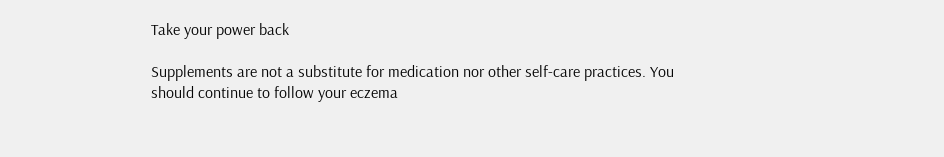Take your power back

Supplements are not a substitute for medication nor other self-care practices. You should continue to follow your eczema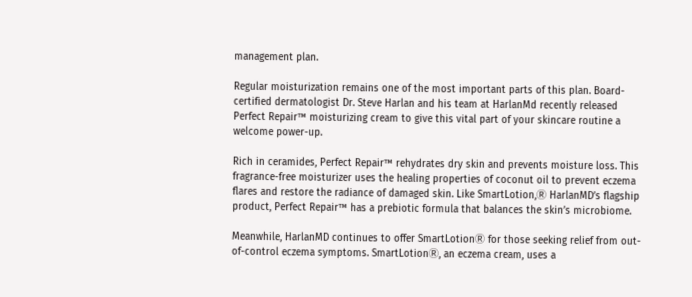management plan.

Regular moisturization remains one of the most important parts of this plan. Board-certified dermatologist Dr. Steve Harlan and his team at HarlanMd recently released  Perfect Repair™ moisturizing cream to give this vital part of your skincare routine a welcome power-up.

Rich in ceramides, Perfect Repair™ rehydrates dry skin and prevents moisture loss. This fragrance-free moisturizer uses the healing properties of coconut oil to prevent eczema flares and restore the radiance of damaged skin. Like SmartLotion,Ⓡ HarlanMD’s flagship product, Perfect Repair™ has a prebiotic formula that balances the skin’s microbiome.

Meanwhile, HarlanMD continues to offer SmartLotionⓇ for those seeking relief from out-of-control eczema symptoms. SmartLotionⓇ, an eczema cream, uses a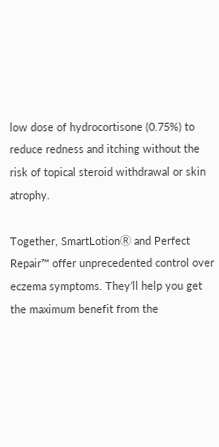low dose of hydrocortisone (0.75%) to reduce redness and itching without the risk of topical steroid withdrawal or skin atrophy.

Together, SmartLotionⓇ and Perfect Repair™ offer unprecedented control over eczema symptoms. They’ll help you get the maximum benefit from the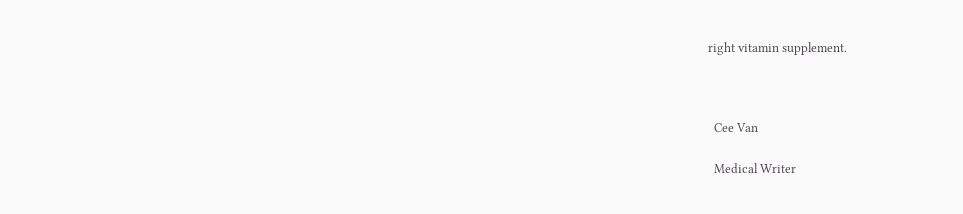right vitamin supplement.



  Cee Van

  Medical Writer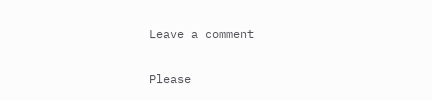Leave a comment

Please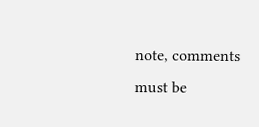note, comments must be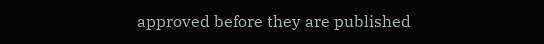approved before they are published